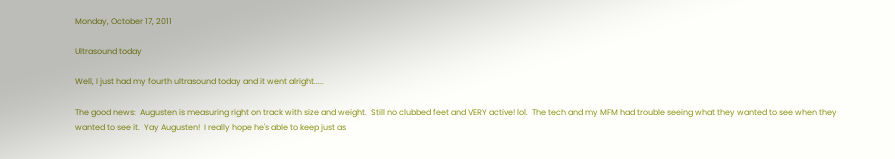Monday, October 17, 2011

Ultrasound today

Well, I just had my fourth ultrasound today and it went alright.....

The good news:  Augusten is measuring right on track with size and weight.  Still no clubbed feet and VERY active! lol.  The tech and my MFM had trouble seeing what they wanted to see when they wanted to see it.  Yay Augusten!  I really hope he's able to keep just as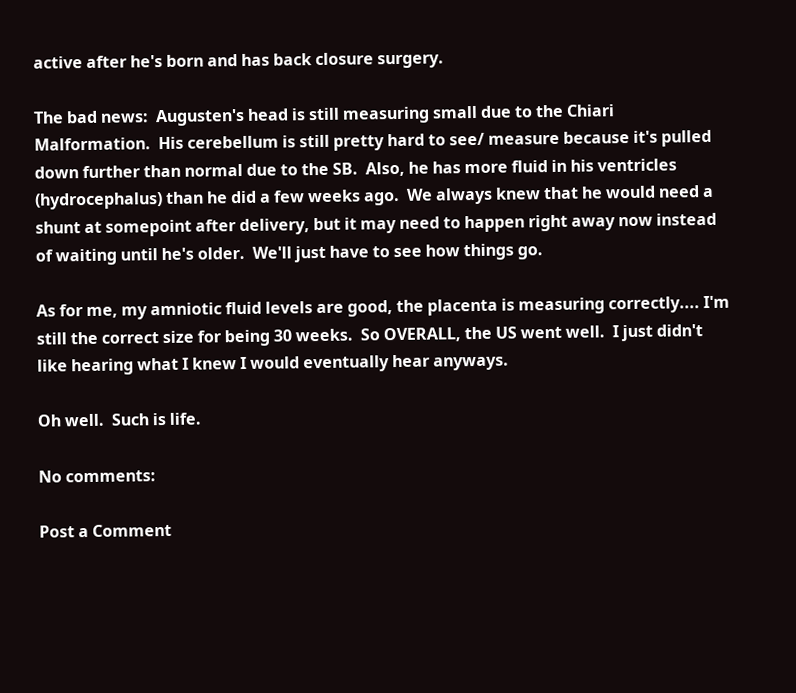active after he's born and has back closure surgery.

The bad news:  Augusten's head is still measuring small due to the Chiari Malformation.  His cerebellum is still pretty hard to see/ measure because it's pulled down further than normal due to the SB.  Also, he has more fluid in his ventricles (hydrocephalus) than he did a few weeks ago.  We always knew that he would need a shunt at somepoint after delivery, but it may need to happen right away now instead of waiting until he's older.  We'll just have to see how things go.

As for me, my amniotic fluid levels are good, the placenta is measuring correctly.... I'm still the correct size for being 30 weeks.  So OVERALL, the US went well.  I just didn't like hearing what I knew I would eventually hear anyways.

Oh well.  Such is life.

No comments:

Post a Comment